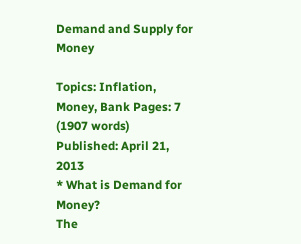Demand and Supply for Money

Topics: Inflation, Money, Bank Pages: 7 (1907 words) Published: April 21, 2013
* What is Demand for Money?
The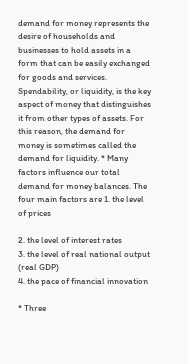demand for money represents the desire of households and businesses to hold assets in a form that can be easily exchanged for goods and services. Spendability, or liquidity, is the key aspect of money that distinguishes it from other types of assets. For this reason, the demand for money is sometimes called the demand for liquidity. * Many factors influence our total demand for money balances. The four main factors are 1. the level of prices

2. the level of interest rates
3. the level of real national output (real GDP)
4. the pace of financial innovation

* Three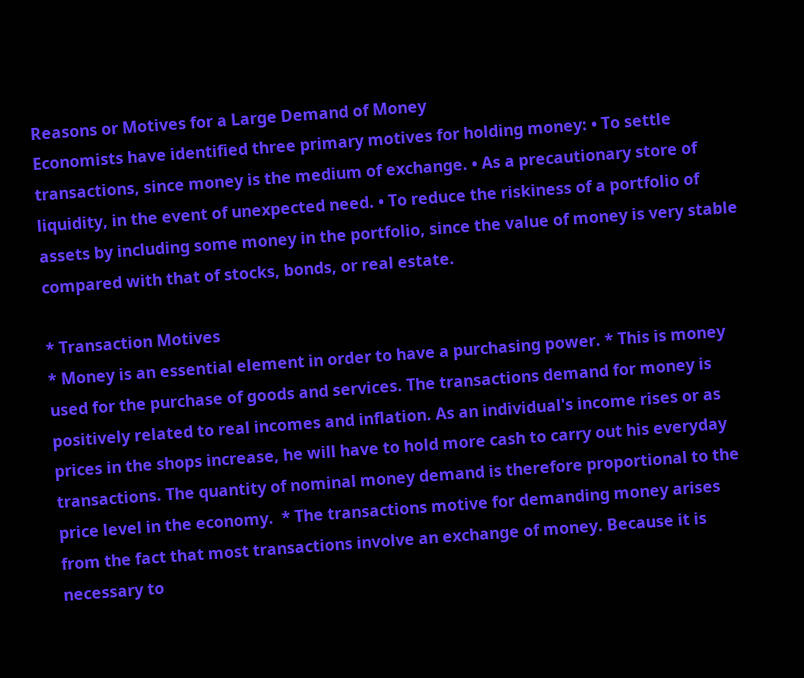Reasons or Motives for a Large Demand of Money
Economists have identified three primary motives for holding money: • To settle transactions, since money is the medium of exchange. • As a precautionary store of liquidity, in the event of unexpected need. • To reduce the riskiness of a portfolio of assets by including some money in the portfolio, since the value of money is very stable compared with that of stocks, bonds, or real estate.

* Transaction Motives
* Money is an essential element in order to have a purchasing power. * This is money used for the purchase of goods and services. The transactions demand for money is positively related to real incomes and inflation. As an individual's income rises or as prices in the shops increase, he will have to hold more cash to carry out his everyday transactions. The quantity of nominal money demand is therefore proportional to the price level in the economy.  * The transactions motive for demanding money arises from the fact that most transactions involve an exchange of money. Because it is necessary to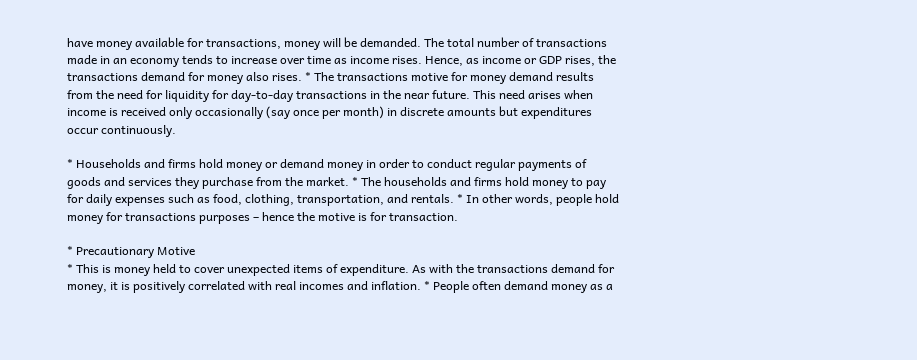have money available for transactions, money will be demanded. The total number of transactions made in an economy tends to increase over time as income rises. Hence, as income or GDP rises, the transactions demand for money also rises. * The transactions motive for money demand results from the need for liquidity for day-to-day transactions in the near future. This need arises when income is received only occasionally (say once per month) in discrete amounts but expenditures occur continuously.

* Households and firms hold money or demand money in order to conduct regular payments of goods and services they purchase from the market. * The households and firms hold money to pay for daily expenses such as food, clothing, transportation, and rentals. * In other words, people hold money for transactions purposes – hence the motive is for transaction.

* Precautionary Motive
* This is money held to cover unexpected items of expenditure. As with the transactions demand for money, it is positively correlated with real incomes and inflation. * People often demand money as a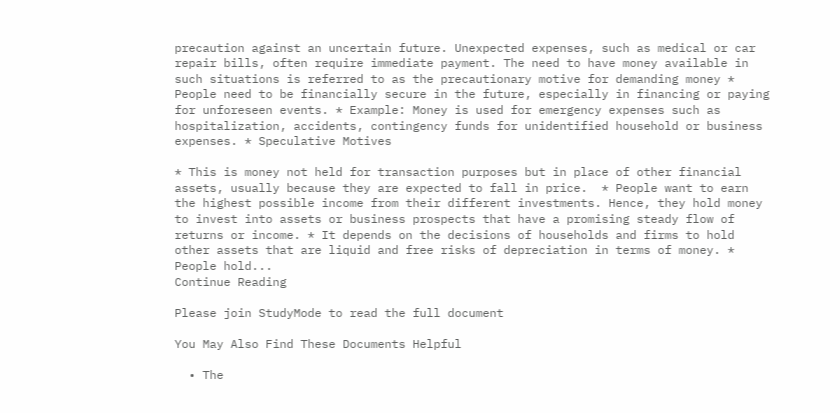precaution against an uncertain future. Unexpected expenses, such as medical or car repair bills, often require immediate payment. The need to have money available in such situations is referred to as the precautionary motive for demanding money * People need to be financially secure in the future, especially in financing or paying for unforeseen events. * Example: Money is used for emergency expenses such as hospitalization, accidents, contingency funds for unidentified household or business expenses. * Speculative Motives

* This is money not held for transaction purposes but in place of other financial assets, usually because they are expected to fall in price.  * People want to earn the highest possible income from their different investments. Hence, they hold money to invest into assets or business prospects that have a promising steady flow of returns or income. * It depends on the decisions of households and firms to hold other assets that are liquid and free risks of depreciation in terms of money. * People hold...
Continue Reading

Please join StudyMode to read the full document

You May Also Find These Documents Helpful

  • The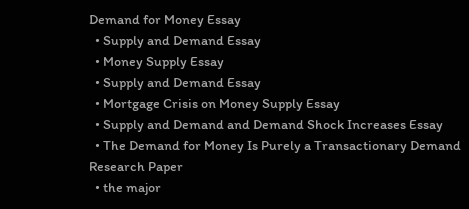Demand for Money Essay
  • Supply and Demand Essay
  • Money Supply Essay
  • Supply and Demand Essay
  • Mortgage Crisis on Money Supply Essay
  • Supply and Demand and Demand Shock Increases Essay
  • The Demand for Money Is Purely a Transactionary Demand Research Paper
  • the major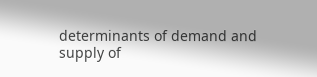determinants of demand and supply of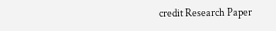credit Research Paper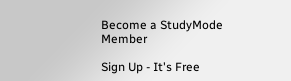Become a StudyMode Member

Sign Up - It's Free